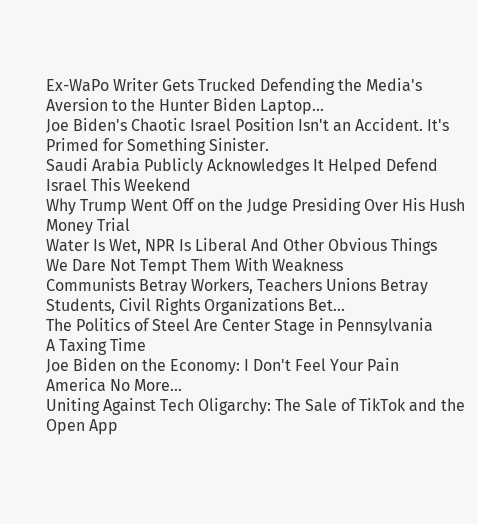Ex-WaPo Writer Gets Trucked Defending the Media's Aversion to the Hunter Biden Laptop...
Joe Biden's Chaotic Israel Position Isn't an Accident. It's Primed for Something Sinister.
Saudi Arabia Publicly Acknowledges It Helped Defend Israel This Weekend
Why Trump Went Off on the Judge Presiding Over His Hush Money Trial
Water Is Wet, NPR Is Liberal And Other Obvious Things
We Dare Not Tempt Them With Weakness
Communists Betray Workers, Teachers Unions Betray Students, Civil Rights Organizations Bet...
The Politics of Steel Are Center Stage in Pennsylvania
A Taxing Time
Joe Biden on the Economy: I Don't Feel Your Pain
America No More…
Uniting Against Tech Oligarchy: The Sale of TikTok and the Open App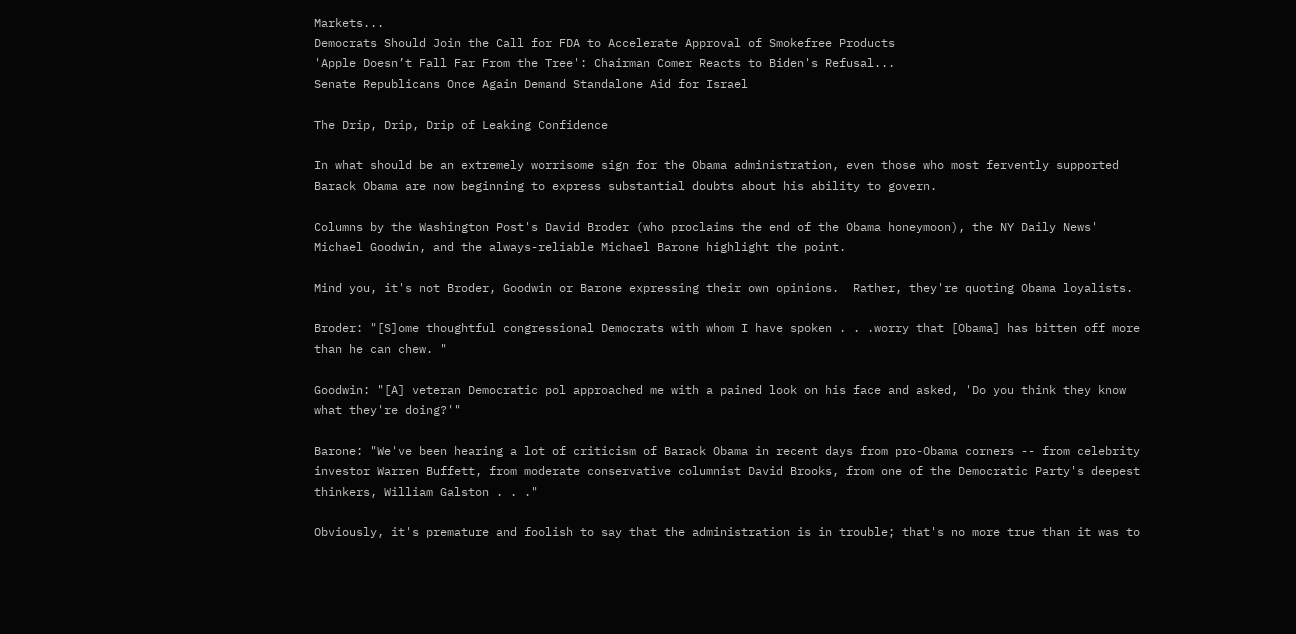Markets...
Democrats Should Join the Call for FDA to Accelerate Approval of Smokefree Products
'Apple Doesn’t Fall Far From the Tree': Chairman Comer Reacts to Biden's Refusal...
Senate Republicans Once Again Demand Standalone Aid for Israel

The Drip, Drip, Drip of Leaking Confidence

In what should be an extremely worrisome sign for the Obama administration, even those who most fervently supported Barack Obama are now beginning to express substantial doubts about his ability to govern.

Columns by the Washington Post's David Broder (who proclaims the end of the Obama honeymoon), the NY Daily News' Michael Goodwin, and the always-reliable Michael Barone highlight the point.

Mind you, it's not Broder, Goodwin or Barone expressing their own opinions.  Rather, they're quoting Obama loyalists.

Broder: "[S]ome thoughtful congressional Democrats with whom I have spoken . . .worry that [Obama] has bitten off more than he can chew. "

Goodwin: "[A] veteran Democratic pol approached me with a pained look on his face and asked, 'Do you think they know what they're doing?'"

Barone: "We've been hearing a lot of criticism of Barack Obama in recent days from pro-Obama corners -- from celebrity investor Warren Buffett, from moderate conservative columnist David Brooks, from one of the Democratic Party's deepest thinkers, William Galston . . ."

Obviously, it's premature and foolish to say that the administration is in trouble; that's no more true than it was to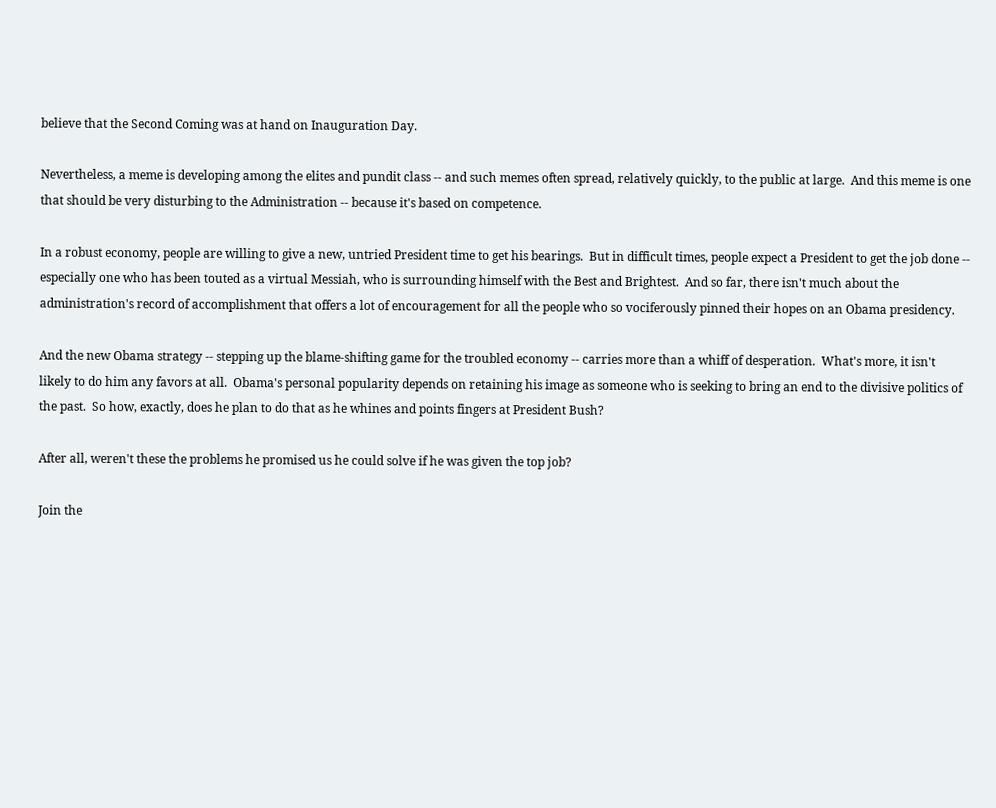believe that the Second Coming was at hand on Inauguration Day.

Nevertheless, a meme is developing among the elites and pundit class -- and such memes often spread, relatively quickly, to the public at large.  And this meme is one  that should be very disturbing to the Administration -- because it's based on competence.

In a robust economy, people are willing to give a new, untried President time to get his bearings.  But in difficult times, people expect a President to get the job done -- especially one who has been touted as a virtual Messiah, who is surrounding himself with the Best and Brightest.  And so far, there isn't much about the administration's record of accomplishment that offers a lot of encouragement for all the people who so vociferously pinned their hopes on an Obama presidency.

And the new Obama strategy -- stepping up the blame-shifting game for the troubled economy -- carries more than a whiff of desperation.  What's more, it isn't likely to do him any favors at all.  Obama's personal popularity depends on retaining his image as someone who is seeking to bring an end to the divisive politics of the past.  So how, exactly, does he plan to do that as he whines and points fingers at President Bush?

After all, weren't these the problems he promised us he could solve if he was given the top job?

Join the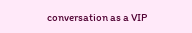conversation as a VIP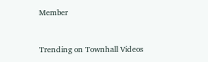Member


Trending on Townhall Videos